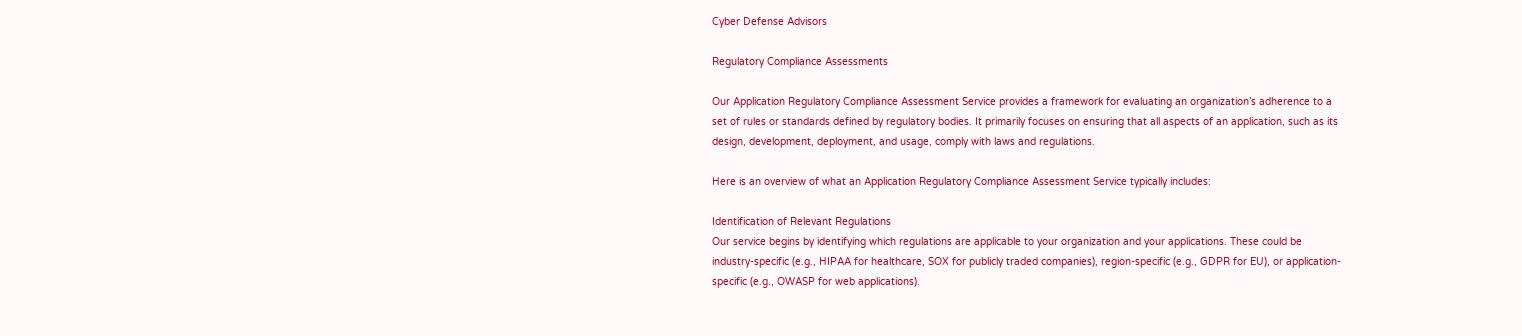Cyber Defense Advisors

Regulatory Compliance Assessments

Our Application Regulatory Compliance Assessment Service provides a framework for evaluating an organization’s adherence to a set of rules or standards defined by regulatory bodies. It primarily focuses on ensuring that all aspects of an application, such as its design, development, deployment, and usage, comply with laws and regulations.

Here is an overview of what an Application Regulatory Compliance Assessment Service typically includes:

Identification of Relevant Regulations
Our service begins by identifying which regulations are applicable to your organization and your applications. These could be industry-specific (e.g., HIPAA for healthcare, SOX for publicly traded companies), region-specific (e.g., GDPR for EU), or application-specific (e.g., OWASP for web applications).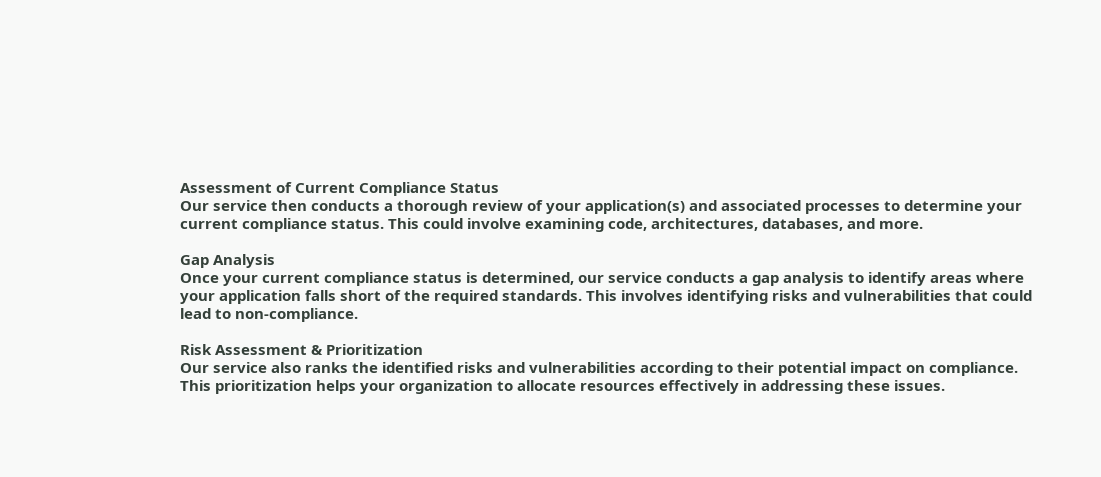Assessment of Current Compliance Status
Our service then conducts a thorough review of your application(s) and associated processes to determine your current compliance status. This could involve examining code, architectures, databases, and more.

Gap Analysis
Once your current compliance status is determined, our service conducts a gap analysis to identify areas where your application falls short of the required standards. This involves identifying risks and vulnerabilities that could lead to non-compliance.

Risk Assessment & Prioritization
Our service also ranks the identified risks and vulnerabilities according to their potential impact on compliance. This prioritization helps your organization to allocate resources effectively in addressing these issues.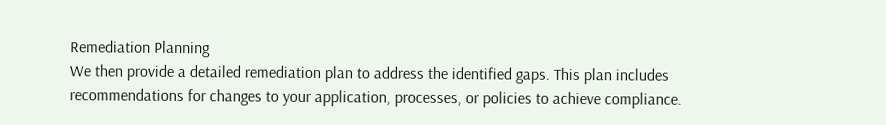Remediation Planning
We then provide a detailed remediation plan to address the identified gaps. This plan includes recommendations for changes to your application, processes, or policies to achieve compliance.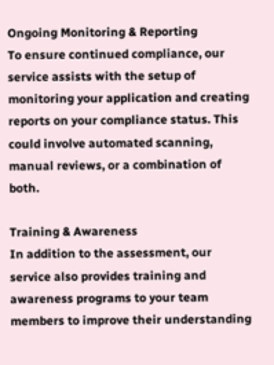Ongoing Monitoring & Reporting
To ensure continued compliance, our service assists with the setup of monitoring your application and creating reports on your compliance status. This could involve automated scanning, manual reviews, or a combination of both.

Training & Awareness
In addition to the assessment, our service also provides training and awareness programs to your team members to improve their understanding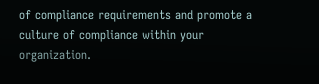of compliance requirements and promote a culture of compliance within your organization.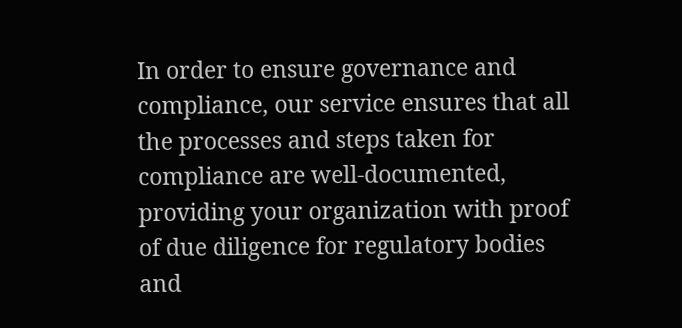In order to ensure governance and compliance, our service ensures that all the processes and steps taken for compliance are well-documented, providing your organization with proof of due diligence for regulatory bodies and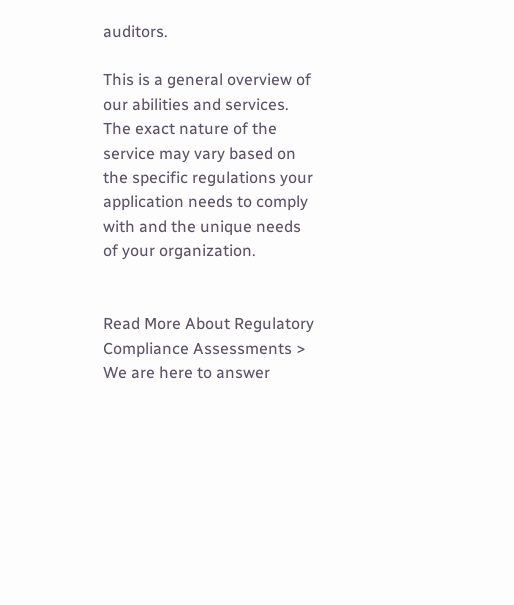auditors.

This is a general overview of our abilities and services. The exact nature of the service may vary based on the specific regulations your application needs to comply with and the unique needs of your organization.


Read More About Regulatory Compliance Assessments >
We are here to answer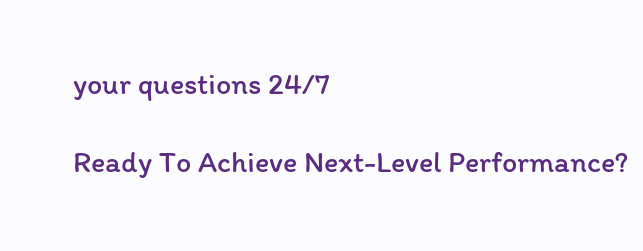your questions 24/7

Ready To Achieve Next-Level Performance?